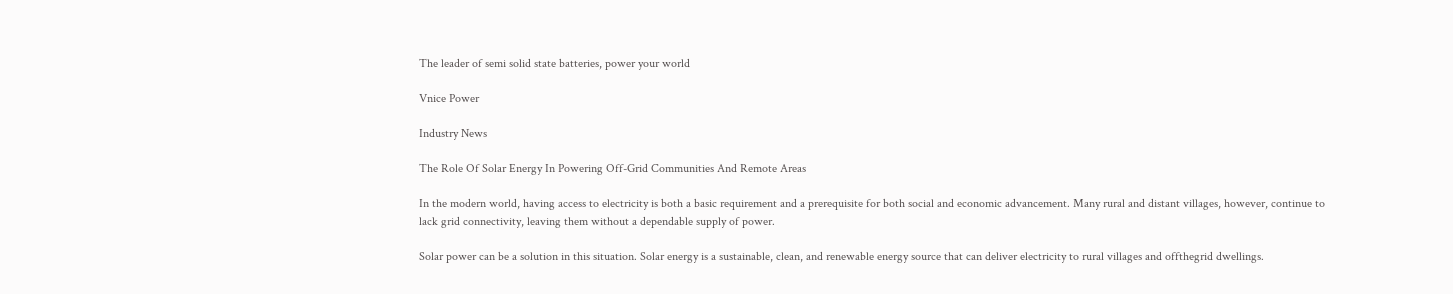The leader of semi solid state batteries, power your world

Vnice Power

Industry News

The Role Of Solar Energy In Powering Off-Grid Communities And Remote Areas

In the modern world, having access to electricity is both a basic requirement and a prerequisite for both social and economic advancement. Many rural and distant villages, however, continue to lack grid connectivity, leaving them without a dependable supply of power.

Solar power can be a solution in this situation. Solar energy is a sustainable, clean, and renewable energy source that can deliver electricity to rural villages and offthegrid dwellings.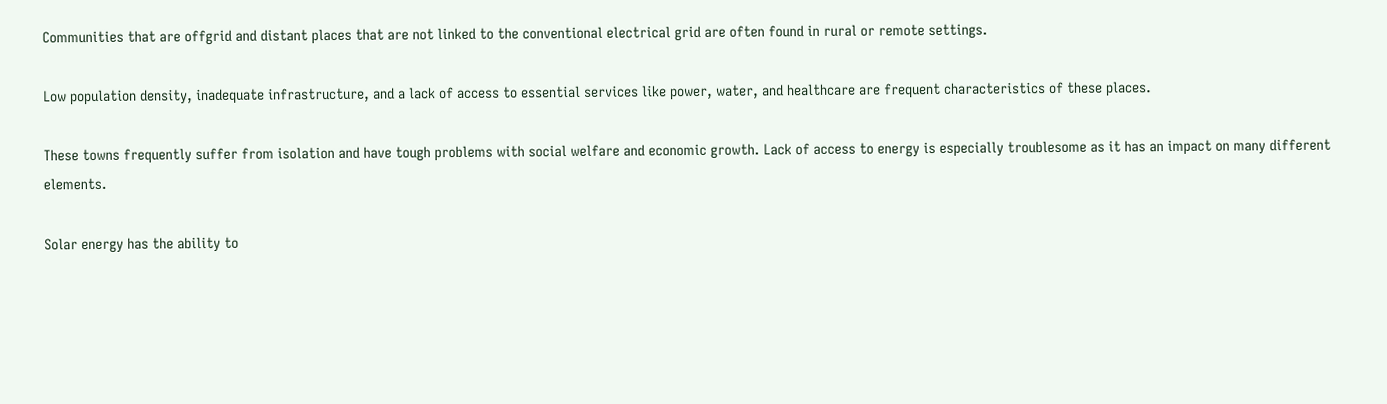Communities that are offgrid and distant places that are not linked to the conventional electrical grid are often found in rural or remote settings.

Low population density, inadequate infrastructure, and a lack of access to essential services like power, water, and healthcare are frequent characteristics of these places.

These towns frequently suffer from isolation and have tough problems with social welfare and economic growth. Lack of access to energy is especially troublesome as it has an impact on many different elements.

Solar energy has the ability to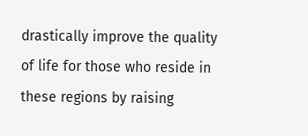drastically improve the quality of life for those who reside in these regions by raising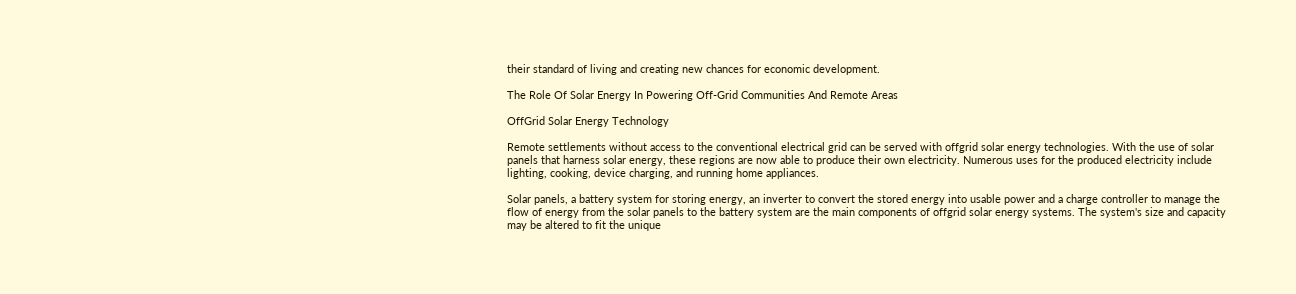their standard of living and creating new chances for economic development.

The Role Of Solar Energy In Powering Off-Grid Communities And Remote Areas

OffGrid Solar Energy Technology

Remote settlements without access to the conventional electrical grid can be served with offgrid solar energy technologies. With the use of solar panels that harness solar energy, these regions are now able to produce their own electricity. Numerous uses for the produced electricity include lighting, cooking, device charging, and running home appliances.

Solar panels, a battery system for storing energy, an inverter to convert the stored energy into usable power and a charge controller to manage the flow of energy from the solar panels to the battery system are the main components of offgrid solar energy systems. The system's size and capacity may be altered to fit the unique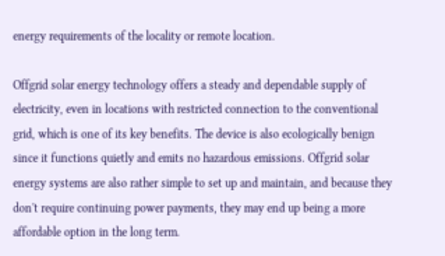energy requirements of the locality or remote location.

Offgrid solar energy technology offers a steady and dependable supply of electricity, even in locations with restricted connection to the conventional grid, which is one of its key benefits. The device is also ecologically benign since it functions quietly and emits no hazardous emissions. Offgrid solar energy systems are also rather simple to set up and maintain, and because they don't require continuing power payments, they may end up being a more affordable option in the long term.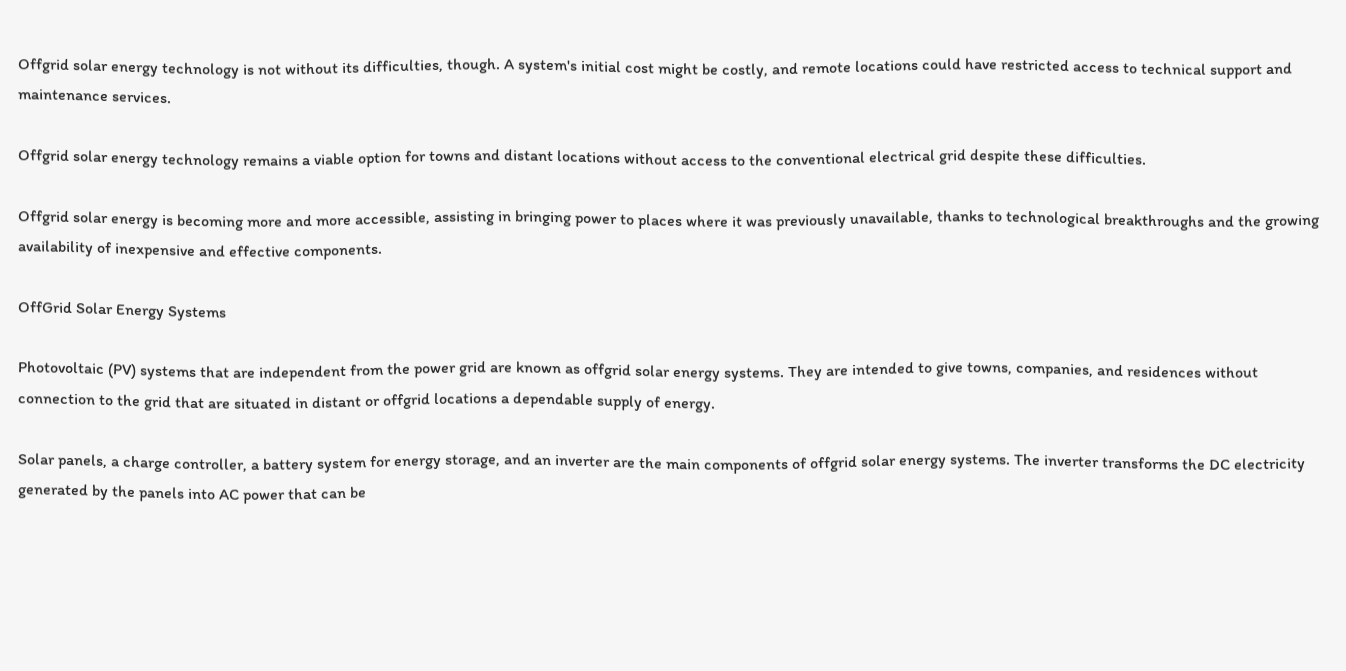Offgrid solar energy technology is not without its difficulties, though. A system's initial cost might be costly, and remote locations could have restricted access to technical support and maintenance services.

Offgrid solar energy technology remains a viable option for towns and distant locations without access to the conventional electrical grid despite these difficulties.

Offgrid solar energy is becoming more and more accessible, assisting in bringing power to places where it was previously unavailable, thanks to technological breakthroughs and the growing availability of inexpensive and effective components.

OffGrid Solar Energy Systems

Photovoltaic (PV) systems that are independent from the power grid are known as offgrid solar energy systems. They are intended to give towns, companies, and residences without connection to the grid that are situated in distant or offgrid locations a dependable supply of energy.

Solar panels, a charge controller, a battery system for energy storage, and an inverter are the main components of offgrid solar energy systems. The inverter transforms the DC electricity generated by the panels into AC power that can be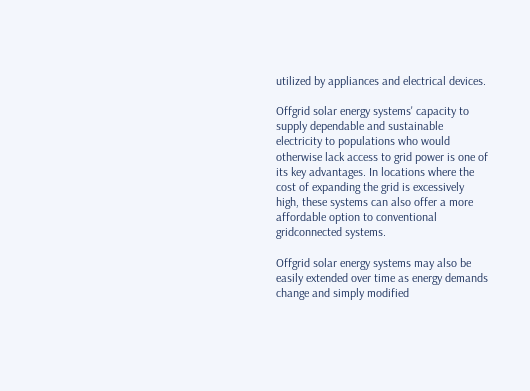utilized by appliances and electrical devices.

Offgrid solar energy systems' capacity to supply dependable and sustainable electricity to populations who would otherwise lack access to grid power is one of its key advantages. In locations where the cost of expanding the grid is excessively high, these systems can also offer a more affordable option to conventional gridconnected systems.

Offgrid solar energy systems may also be easily extended over time as energy demands change and simply modified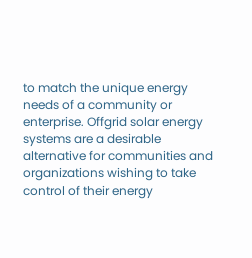to match the unique energy needs of a community or enterprise. Offgrid solar energy systems are a desirable alternative for communities and organizations wishing to take control of their energy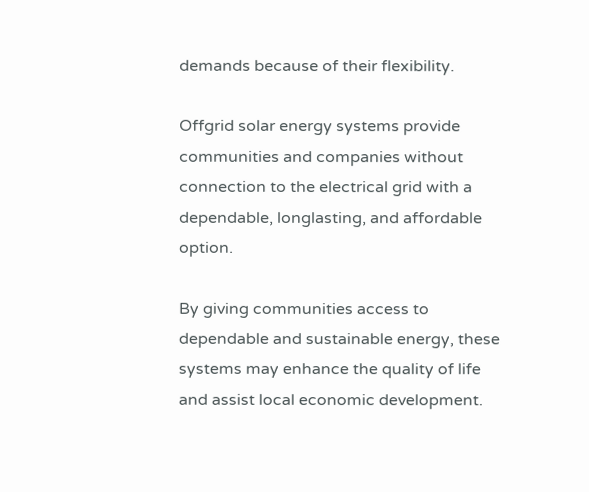demands because of their flexibility.

Offgrid solar energy systems provide communities and companies without connection to the electrical grid with a dependable, longlasting, and affordable option.

By giving communities access to dependable and sustainable energy, these systems may enhance the quality of life and assist local economic development.